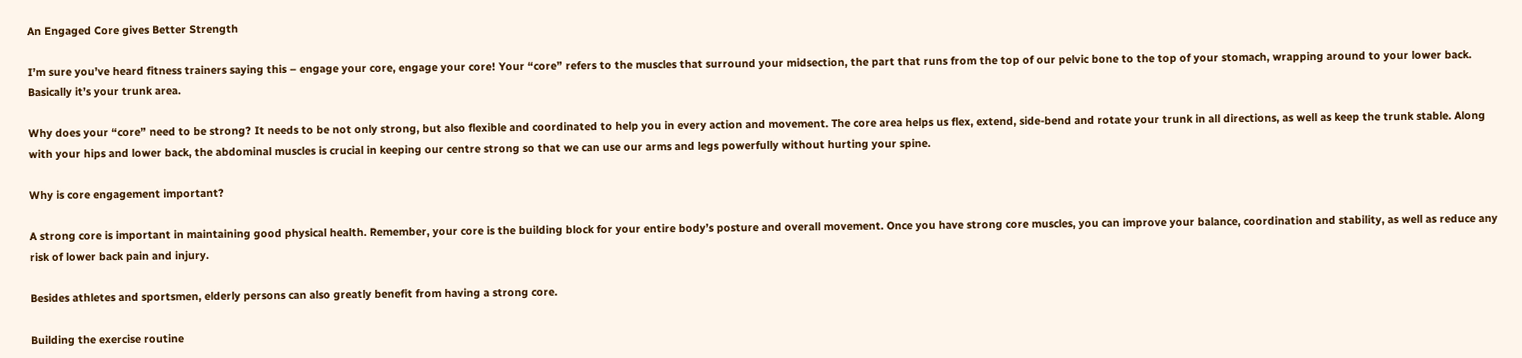An Engaged Core gives Better Strength

I’m sure you’ve heard fitness trainers saying this – engage your core, engage your core! Your “core” refers to the muscles that surround your midsection, the part that runs from the top of our pelvic bone to the top of your stomach, wrapping around to your lower back. Basically it’s your trunk area.

Why does your “core” need to be strong? It needs to be not only strong, but also flexible and coordinated to help you in every action and movement. The core area helps us flex, extend, side-bend and rotate your trunk in all directions, as well as keep the trunk stable. Along with your hips and lower back, the abdominal muscles is crucial in keeping our centre strong so that we can use our arms and legs powerfully without hurting your spine.

Why is core engagement important?

A strong core is important in maintaining good physical health. Remember, your core is the building block for your entire body’s posture and overall movement. Once you have strong core muscles, you can improve your balance, coordination and stability, as well as reduce any risk of lower back pain and injury.

Besides athletes and sportsmen, elderly persons can also greatly benefit from having a strong core.

Building the exercise routine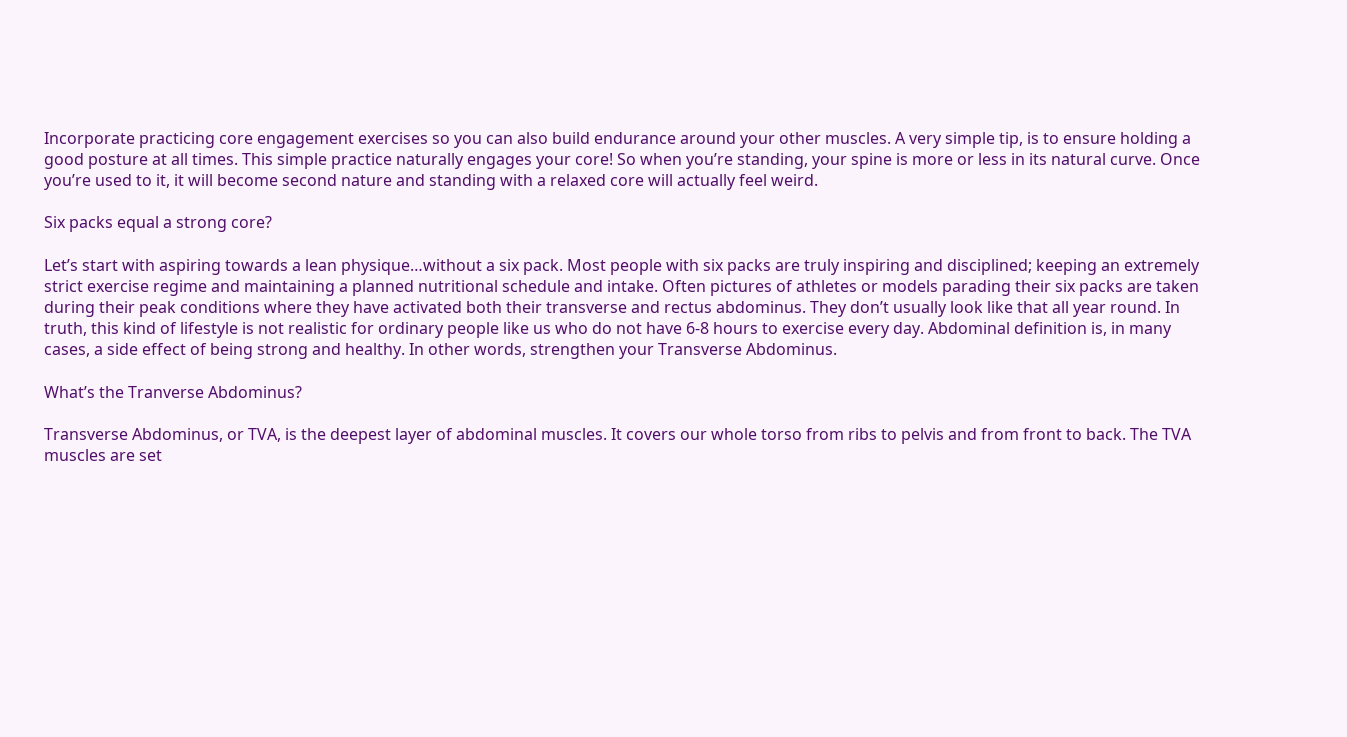Incorporate practicing core engagement exercises so you can also build endurance around your other muscles. A very simple tip, is to ensure holding a good posture at all times. This simple practice naturally engages your core! So when you’re standing, your spine is more or less in its natural curve. Once you’re used to it, it will become second nature and standing with a relaxed core will actually feel weird.

Six packs equal a strong core?

Let’s start with aspiring towards a lean physique…without a six pack. Most people with six packs are truly inspiring and disciplined; keeping an extremely strict exercise regime and maintaining a planned nutritional schedule and intake. Often pictures of athletes or models parading their six packs are taken during their peak conditions where they have activated both their transverse and rectus abdominus. They don’t usually look like that all year round. In truth, this kind of lifestyle is not realistic for ordinary people like us who do not have 6-8 hours to exercise every day. Abdominal definition is, in many cases, a side effect of being strong and healthy. In other words, strengthen your Transverse Abdominus.

What’s the Tranverse Abdominus?

Transverse Abdominus, or TVA, is the deepest layer of abdominal muscles. It covers our whole torso from ribs to pelvis and from front to back. The TVA muscles are set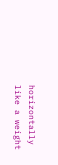horizontally like a weight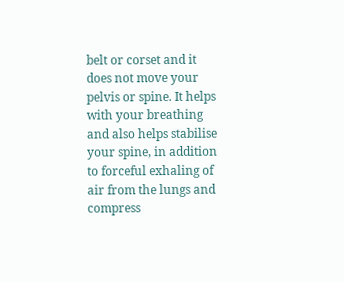belt or corset and it does not move your pelvis or spine. It helps with your breathing and also helps stabilise your spine, in addition to forceful exhaling of air from the lungs and compress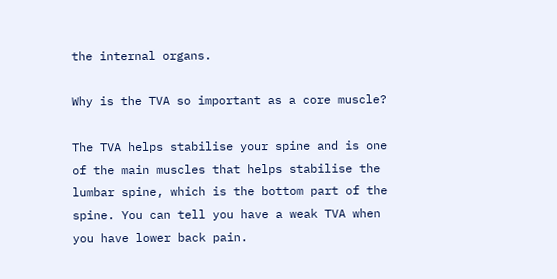the internal organs.

Why is the TVA so important as a core muscle?

The TVA helps stabilise your spine and is one of the main muscles that helps stabilise the lumbar spine, which is the bottom part of the spine. You can tell you have a weak TVA when you have lower back pain.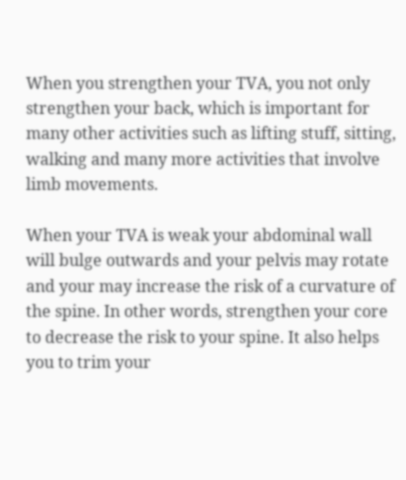When you strengthen your TVA, you not only strengthen your back, which is important for many other activities such as lifting stuff, sitting, walking and many more activities that involve limb movements.

When your TVA is weak your abdominal wall will bulge outwards and your pelvis may rotate and your may increase the risk of a curvature of the spine. In other words, strengthen your core to decrease the risk to your spine. It also helps you to trim your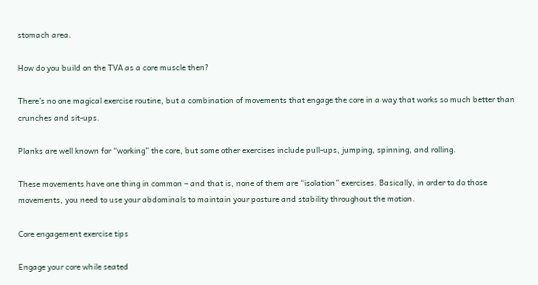stomach area.

How do you build on the TVA as a core muscle then?

There’s no one magical exercise routine, but a combination of movements that engage the core in a way that works so much better than crunches and sit-ups.

Planks are well known for “working” the core, but some other exercises include pull-ups, jumping, spinning, and rolling.

These movements have one thing in common – and that is, none of them are “isolation” exercises. Basically, in order to do those movements, you need to use your abdominals to maintain your posture and stability throughout the motion.

Core engagement exercise tips

Engage your core while seated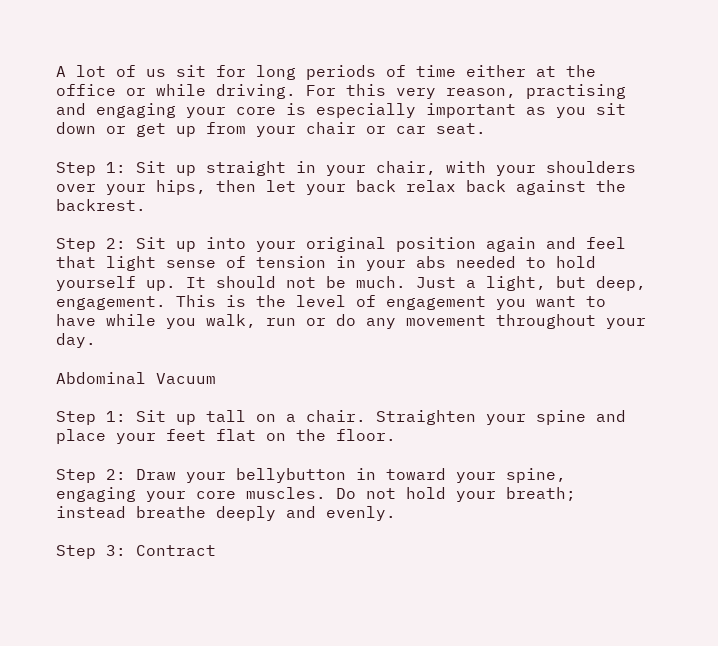A lot of us sit for long periods of time either at the office or while driving. For this very reason, practising and engaging your core is especially important as you sit down or get up from your chair or car seat.

Step 1: Sit up straight in your chair, with your shoulders over your hips, then let your back relax back against the backrest.

Step 2: Sit up into your original position again and feel that light sense of tension in your abs needed to hold yourself up. It should not be much. Just a light, but deep, engagement. This is the level of engagement you want to have while you walk, run or do any movement throughout your day.

Abdominal Vacuum

Step 1: Sit up tall on a chair. Straighten your spine and place your feet flat on the floor.

Step 2: Draw your bellybutton in toward your spine, engaging your core muscles. Do not hold your breath; instead breathe deeply and evenly.

Step 3: Contract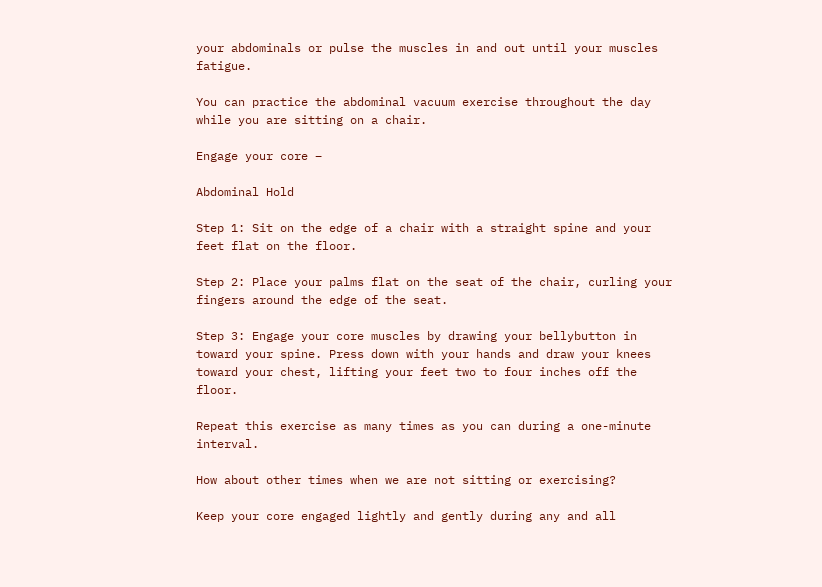your abdominals or pulse the muscles in and out until your muscles fatigue.

You can practice the abdominal vacuum exercise throughout the day while you are sitting on a chair.

Engage your core –

Abdominal Hold

Step 1: Sit on the edge of a chair with a straight spine and your feet flat on the floor.

Step 2: Place your palms flat on the seat of the chair, curling your fingers around the edge of the seat.

Step 3: Engage your core muscles by drawing your bellybutton in toward your spine. Press down with your hands and draw your knees toward your chest, lifting your feet two to four inches off the floor.

Repeat this exercise as many times as you can during a one-minute interval.

How about other times when we are not sitting or exercising?

Keep your core engaged lightly and gently during any and all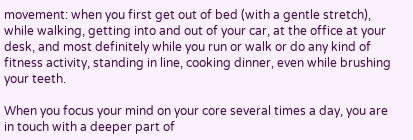movement: when you first get out of bed (with a gentle stretch), while walking, getting into and out of your car, at the office at your desk, and most definitely while you run or walk or do any kind of fitness activity, standing in line, cooking dinner, even while brushing your teeth.

When you focus your mind on your core several times a day, you are in touch with a deeper part of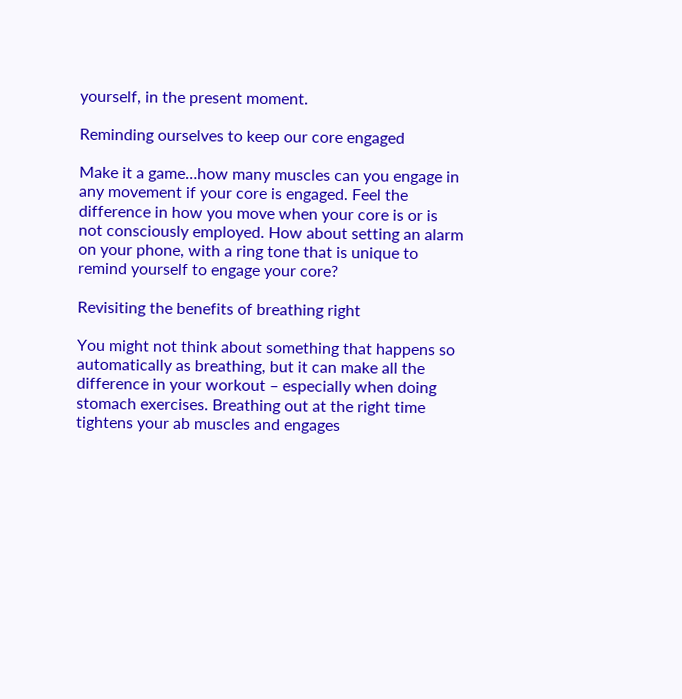yourself, in the present moment.

Reminding ourselves to keep our core engaged

Make it a game…how many muscles can you engage in any movement if your core is engaged. Feel the difference in how you move when your core is or is not consciously employed. How about setting an alarm on your phone, with a ring tone that is unique to remind yourself to engage your core?

Revisiting the benefits of breathing right

You might not think about something that happens so automatically as breathing, but it can make all the difference in your workout – especially when doing stomach exercises. Breathing out at the right time tightens your ab muscles and engages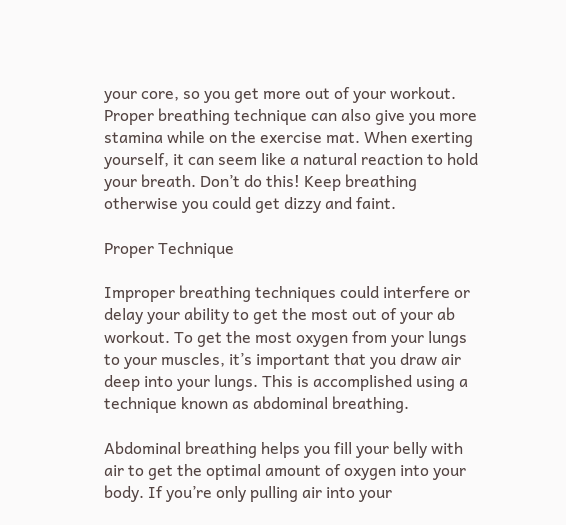your core, so you get more out of your workout. Proper breathing technique can also give you more stamina while on the exercise mat. When exerting yourself, it can seem like a natural reaction to hold your breath. Don’t do this! Keep breathing otherwise you could get dizzy and faint.

Proper Technique

Improper breathing techniques could interfere or delay your ability to get the most out of your ab workout. To get the most oxygen from your lungs to your muscles, it’s important that you draw air deep into your lungs. This is accomplished using a technique known as abdominal breathing.

Abdominal breathing helps you fill your belly with air to get the optimal amount of oxygen into your body. If you’re only pulling air into your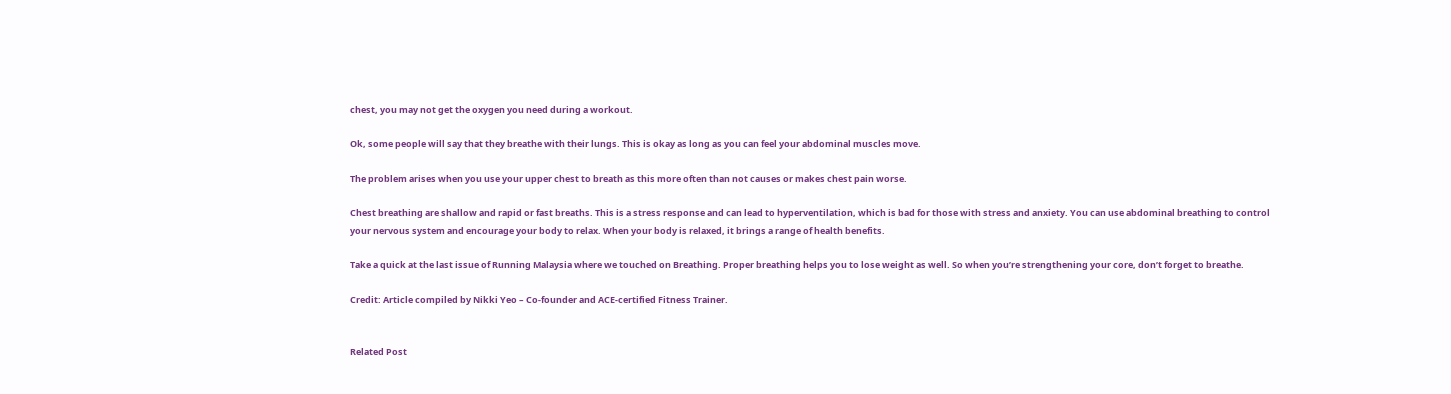chest, you may not get the oxygen you need during a workout.

Ok, some people will say that they breathe with their lungs. This is okay as long as you can feel your abdominal muscles move.

The problem arises when you use your upper chest to breath as this more often than not causes or makes chest pain worse.

Chest breathing are shallow and rapid or fast breaths. This is a stress response and can lead to hyperventilation, which is bad for those with stress and anxiety. You can use abdominal breathing to control your nervous system and encourage your body to relax. When your body is relaxed, it brings a range of health benefits.

Take a quick at the last issue of Running Malaysia where we touched on Breathing. Proper breathing helps you to lose weight as well. So when you’re strengthening your core, don’t forget to breathe.

Credit: Article compiled by Nikki Yeo – Co-founder and ACE-certified Fitness Trainer.


Related Post